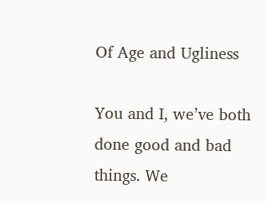Of Age and Ugliness

You and I, we’ve both done good and bad things. We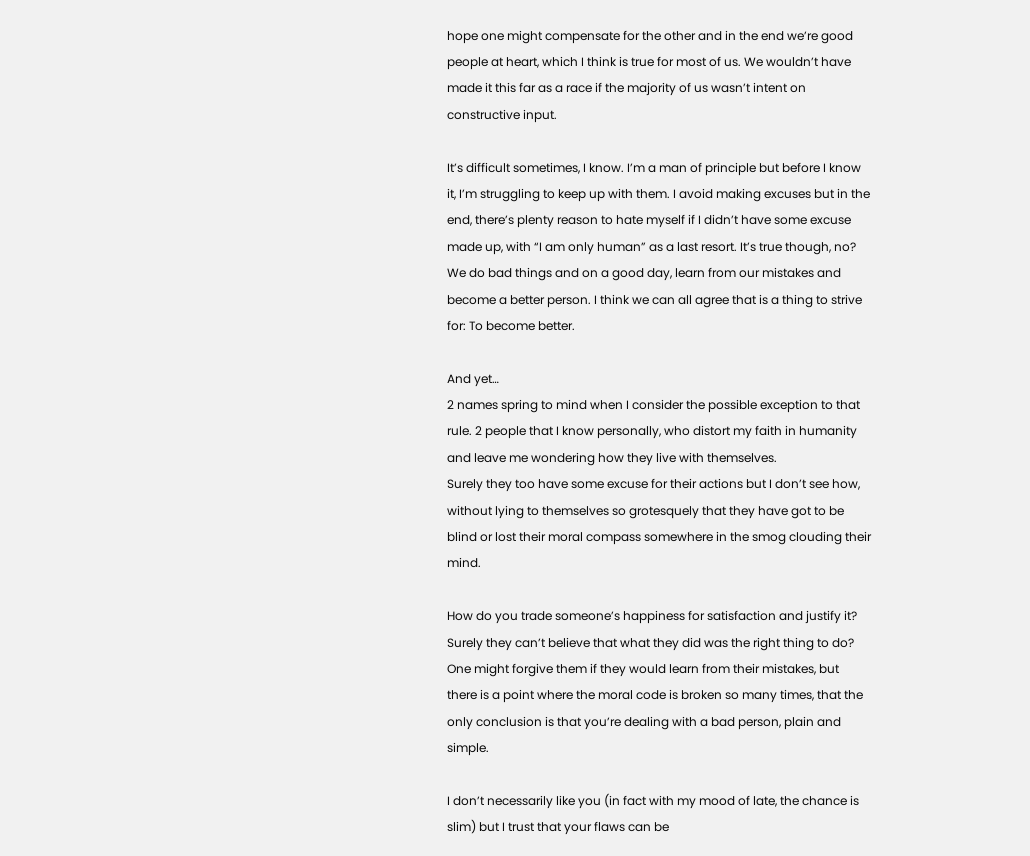hope one might compensate for the other and in the end we’re good people at heart, which I think is true for most of us. We wouldn’t have made it this far as a race if the majority of us wasn’t intent on constructive input.

It’s difficult sometimes, I know. I’m a man of principle but before I know it, I’m struggling to keep up with them. I avoid making excuses but in the end, there’s plenty reason to hate myself if I didn’t have some excuse made up, with “I am only human” as a last resort. It’s true though, no? We do bad things and on a good day, learn from our mistakes and become a better person. I think we can all agree that is a thing to strive for: To become better.

And yet…
2 names spring to mind when I consider the possible exception to that rule. 2 people that I know personally, who distort my faith in humanity and leave me wondering how they live with themselves.
Surely they too have some excuse for their actions but I don’t see how, without lying to themselves so grotesquely that they have got to be blind or lost their moral compass somewhere in the smog clouding their mind.

How do you trade someone’s happiness for satisfaction and justify it? Surely they can’t believe that what they did was the right thing to do? One might forgive them if they would learn from their mistakes, but there is a point where the moral code is broken so many times, that the only conclusion is that you’re dealing with a bad person, plain and simple.

I don’t necessarily like you (in fact with my mood of late, the chance is slim) but I trust that your flaws can be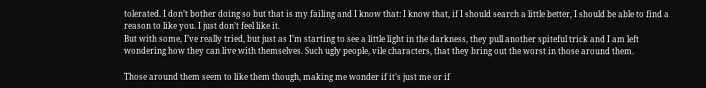tolerated. I don’t bother doing so but that is my failing and I know that: I know that, if I should search a little better, I should be able to find a reason to like you. I just don’t feel like it.
But with some, I’ve really tried, but just as I’m starting to see a little light in the darkness, they pull another spiteful trick and I am left wondering how they can live with themselves. Such ugly people, vile characters, that they bring out the worst in those around them.

Those around them seem to like them though, making me wonder if it’s just me or if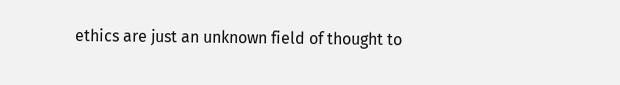ethics are just an unknown field of thought to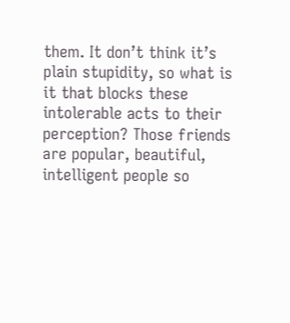them. It don’t think it’s plain stupidity, so what is it that blocks these intolerable acts to their perception? Those friends are popular, beautiful, intelligent people so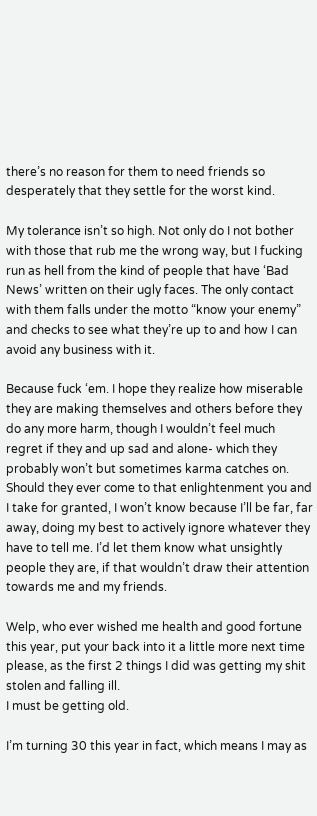there’s no reason for them to need friends so desperately that they settle for the worst kind.

My tolerance isn’t so high. Not only do I not bother with those that rub me the wrong way, but I fucking run as hell from the kind of people that have ‘Bad News’ written on their ugly faces. The only contact with them falls under the motto “know your enemy” and checks to see what they’re up to and how I can avoid any business with it.

Because fuck ‘em. I hope they realize how miserable they are making themselves and others before they do any more harm, though I wouldn’t feel much regret if they and up sad and alone- which they probably won’t but sometimes karma catches on. Should they ever come to that enlightenment you and I take for granted, I won’t know because I’ll be far, far away, doing my best to actively ignore whatever they have to tell me. I’d let them know what unsightly people they are, if that wouldn’t draw their attention towards me and my friends.

Welp, who ever wished me health and good fortune this year, put your back into it a little more next time please, as the first 2 things I did was getting my shit stolen and falling ill.
I must be getting old.

I’m turning 30 this year in fact, which means I may as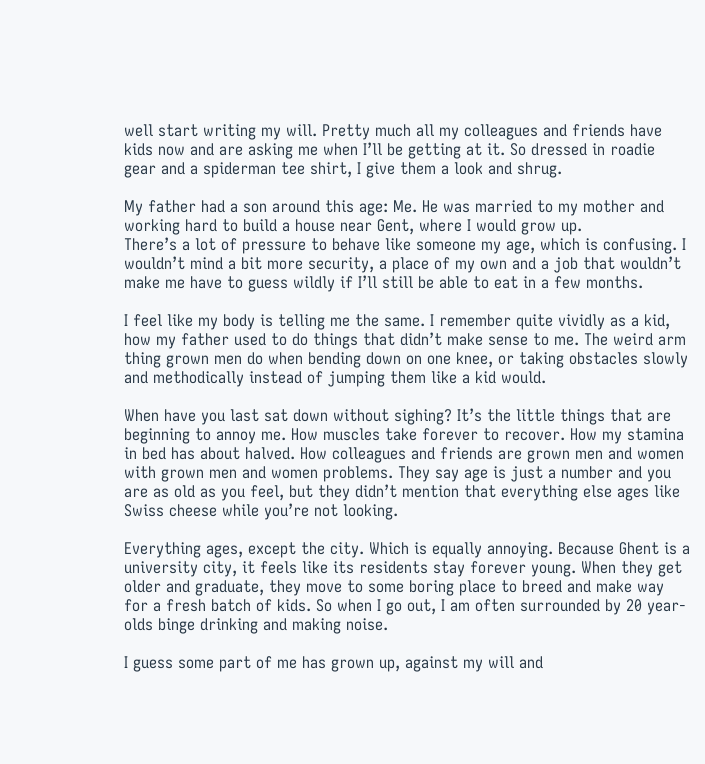well start writing my will. Pretty much all my colleagues and friends have kids now and are asking me when I’ll be getting at it. So dressed in roadie gear and a spiderman tee shirt, I give them a look and shrug.

My father had a son around this age: Me. He was married to my mother and working hard to build a house near Gent, where I would grow up.
There’s a lot of pressure to behave like someone my age, which is confusing. I wouldn’t mind a bit more security, a place of my own and a job that wouldn’t make me have to guess wildly if I’ll still be able to eat in a few months.

I feel like my body is telling me the same. I remember quite vividly as a kid, how my father used to do things that didn’t make sense to me. The weird arm thing grown men do when bending down on one knee, or taking obstacles slowly and methodically instead of jumping them like a kid would.

When have you last sat down without sighing? It’s the little things that are beginning to annoy me. How muscles take forever to recover. How my stamina in bed has about halved. How colleagues and friends are grown men and women with grown men and women problems. They say age is just a number and you are as old as you feel, but they didn’t mention that everything else ages like Swiss cheese while you’re not looking.

Everything ages, except the city. Which is equally annoying. Because Ghent is a university city, it feels like its residents stay forever young. When they get older and graduate, they move to some boring place to breed and make way for a fresh batch of kids. So when I go out, I am often surrounded by 20 year-olds binge drinking and making noise.

I guess some part of me has grown up, against my will and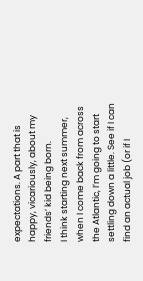expectations. A part that is happy, vicariously, about my friends’ kid being born.
I think starting next summer, when I come back from across the Atlantic, I’m going to start settling down a little. See if I can find an actual job (or if I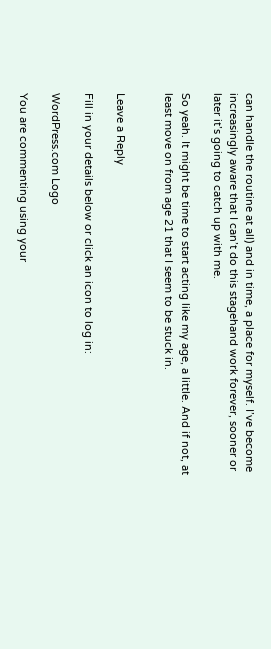can handle the routine at all) and in time, a place for myself. I’ve become increasingly aware that I can’t do this stagehand work forever, sooner or later it’s going to catch up with me.

So yeah. It might be time to start acting like my age, a little. And if not, at least move on from age 21 that I seem to be stuck in.


Leave a Reply

Fill in your details below or click an icon to log in:

WordPress.com Logo

You are commenting using your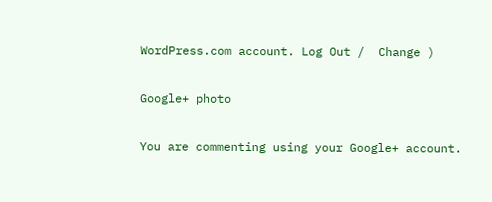WordPress.com account. Log Out /  Change )

Google+ photo

You are commenting using your Google+ account.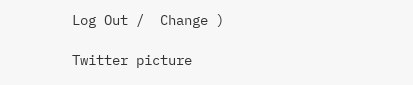Log Out /  Change )

Twitter picture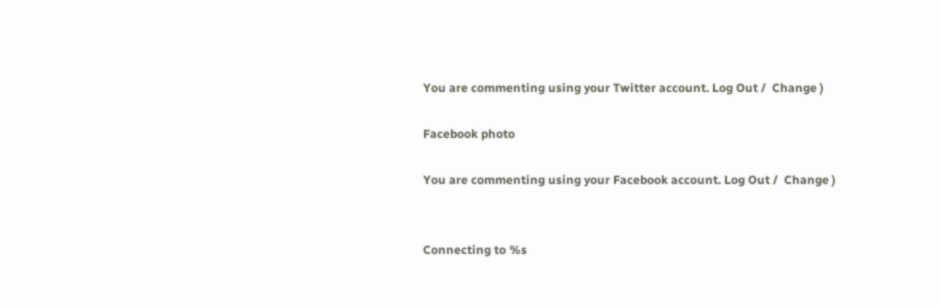You are commenting using your Twitter account. Log Out /  Change )

Facebook photo

You are commenting using your Facebook account. Log Out /  Change )


Connecting to %s